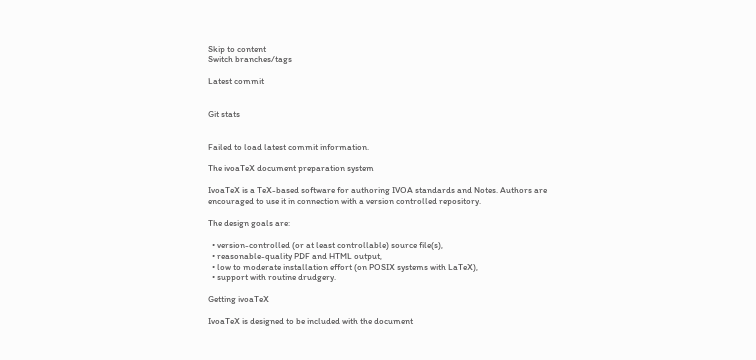Skip to content
Switch branches/tags

Latest commit


Git stats


Failed to load latest commit information.

The ivoaTeX document preparation system

IvoaTeX is a TeX-based software for authoring IVOA standards and Notes. Authors are encouraged to use it in connection with a version controlled repository.

The design goals are:

  • version-controlled (or at least controllable) source file(s),
  • reasonable-quality PDF and HTML output,
  • low to moderate installation effort (on POSIX systems with LaTeX),
  • support with routine drudgery.

Getting ivoaTeX

IvoaTeX is designed to be included with the document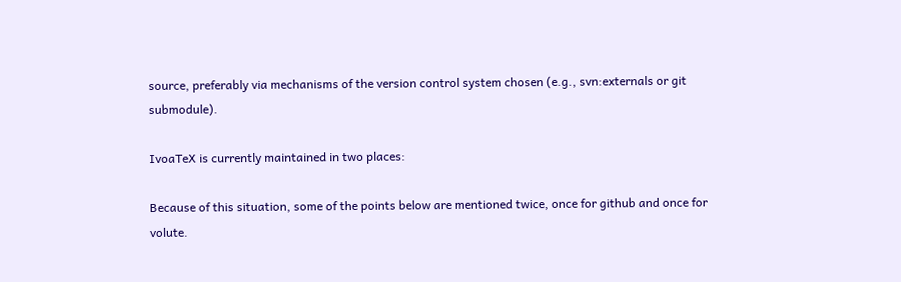source, preferably via mechanisms of the version control system chosen (e.g., svn:externals or git submodule).

IvoaTeX is currently maintained in two places:

Because of this situation, some of the points below are mentioned twice, once for github and once for volute.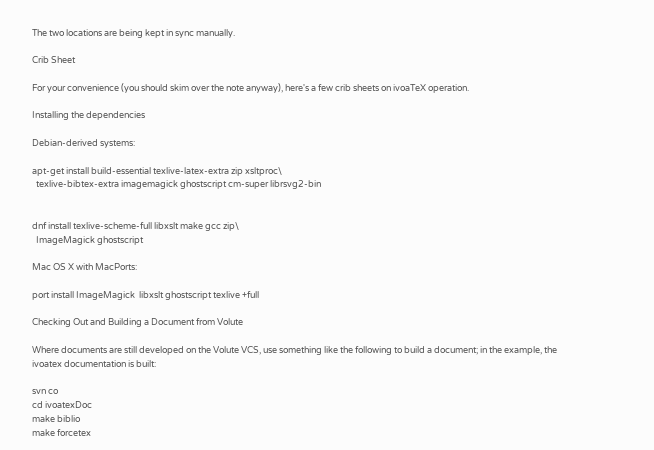The two locations are being kept in sync manually.

Crib Sheet

For your convenience (you should skim over the note anyway), here's a few crib sheets on ivoaTeX operation.

Installing the dependencies

Debian-derived systems:

apt-get install build-essential texlive-latex-extra zip xsltproc\
  texlive-bibtex-extra imagemagick ghostscript cm-super librsvg2-bin


dnf install texlive-scheme-full libxslt make gcc zip\
  ImageMagick ghostscript

Mac OS X with MacPorts:

port install ImageMagick  libxslt ghostscript texlive +full

Checking Out and Building a Document from Volute

Where documents are still developed on the Volute VCS, use something like the following to build a document; in the example, the ivoatex documentation is built:

svn co
cd ivoatexDoc
make biblio
make forcetex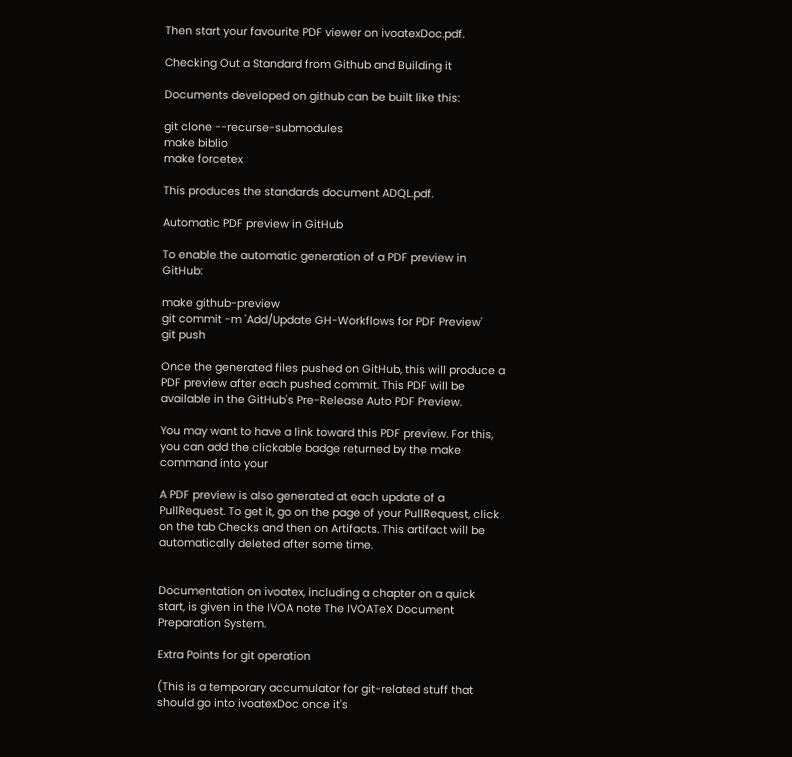Then start your favourite PDF viewer on ivoatexDoc.pdf.

Checking Out a Standard from Github and Building it

Documents developed on github can be built like this:

git clone --recurse-submodules
make biblio
make forcetex

This produces the standards document ADQL.pdf.

Automatic PDF preview in GitHub

To enable the automatic generation of a PDF preview in GitHub:

make github-preview
git commit -m 'Add/Update GH-Workflows for PDF Preview'
git push

Once the generated files pushed on GitHub, this will produce a PDF preview after each pushed commit. This PDF will be available in the GitHub's Pre-Release Auto PDF Preview.

You may want to have a link toward this PDF preview. For this, you can add the clickable badge returned by the make command into your

A PDF preview is also generated at each update of a PullRequest. To get it, go on the page of your PullRequest, click on the tab Checks and then on Artifacts. This artifact will be automatically deleted after some time.


Documentation on ivoatex, including a chapter on a quick start, is given in the IVOA note The IVOATeX Document Preparation System.

Extra Points for git operation

(This is a temporary accumulator for git-related stuff that should go into ivoatexDoc once it's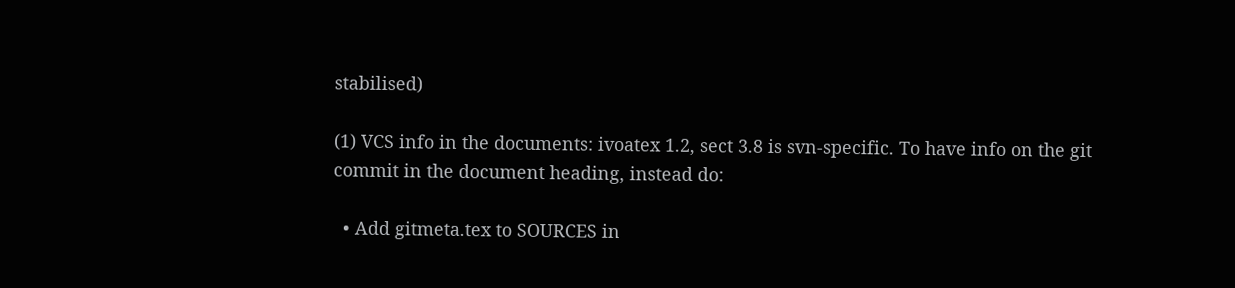stabilised)

(1) VCS info in the documents: ivoatex 1.2, sect 3.8 is svn-specific. To have info on the git commit in the document heading, instead do:

  • Add gitmeta.tex to SOURCES in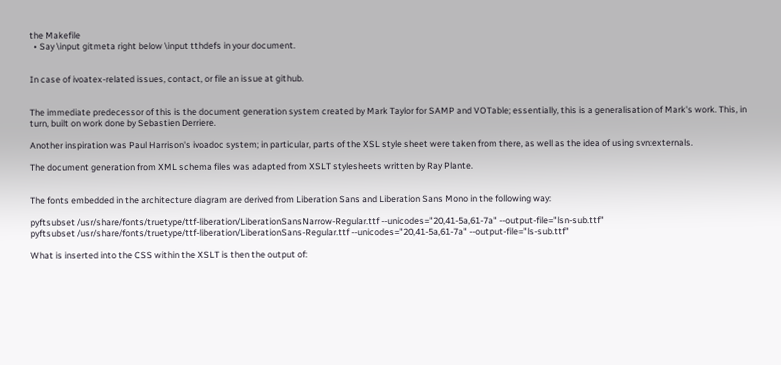the Makefile
  • Say \input gitmeta right below \input tthdefs in your document.


In case of ivoatex-related issues, contact, or file an issue at github.


The immediate predecessor of this is the document generation system created by Mark Taylor for SAMP and VOTable; essentially, this is a generalisation of Mark's work. This, in turn, built on work done by Sebastien Derriere.

Another inspiration was Paul Harrison's ivoadoc system; in particular, parts of the XSL style sheet were taken from there, as well as the idea of using svn:externals.

The document generation from XML schema files was adapted from XSLT stylesheets written by Ray Plante.


The fonts embedded in the architecture diagram are derived from Liberation Sans and Liberation Sans Mono in the following way:

pyftsubset /usr/share/fonts/truetype/ttf-liberation/LiberationSansNarrow-Regular.ttf --unicodes="20,41-5a,61-7a" --output-file="lsn-sub.ttf"
pyftsubset /usr/share/fonts/truetype/ttf-liberation/LiberationSans-Regular.ttf --unicodes="20,41-5a,61-7a" --output-file="ls-sub.ttf"

What is inserted into the CSS within the XSLT is then the output of: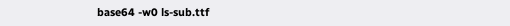base64 -w0 ls-sub.ttf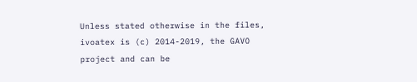Unless stated otherwise in the files, ivoatex is (c) 2014-2019, the GAVO project and can be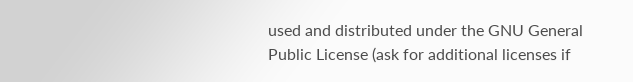used and distributed under the GNU General Public License (ask for additional licenses if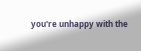you're unhappy with the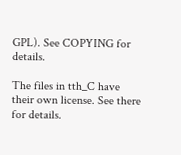GPL). See COPYING for details.

The files in tth_C have their own license. See there for details.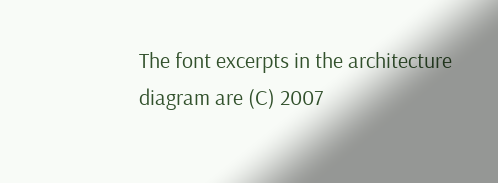The font excerpts in the architecture diagram are (C) 2007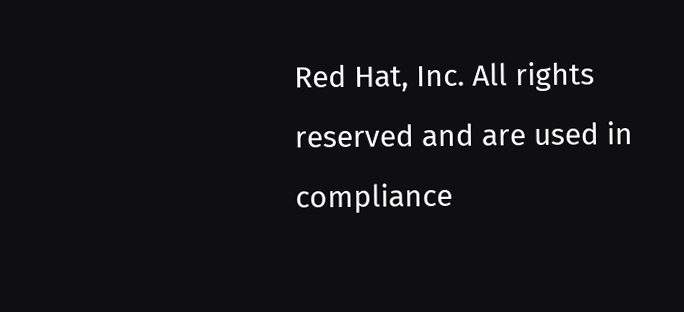Red Hat, Inc. All rights reserved and are used in compliance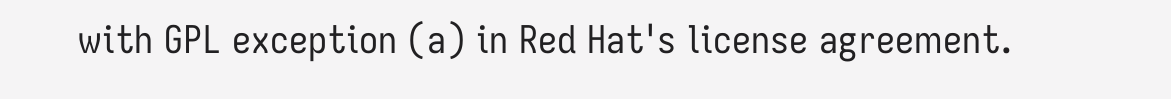with GPL exception (a) in Red Hat's license agreement.